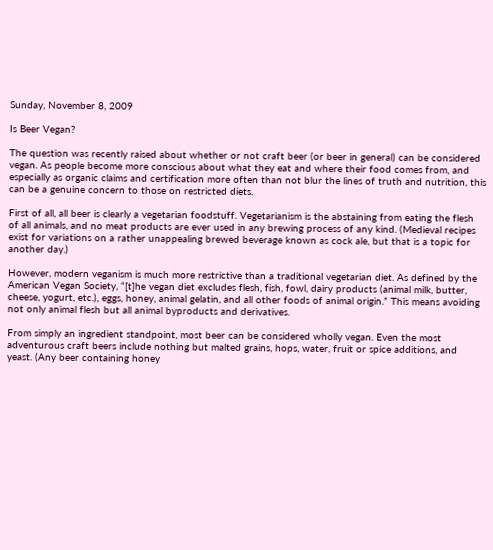Sunday, November 8, 2009

Is Beer Vegan?

The question was recently raised about whether or not craft beer (or beer in general) can be considered vegan. As people become more conscious about what they eat and where their food comes from, and especially as organic claims and certification more often than not blur the lines of truth and nutrition, this can be a genuine concern to those on restricted diets.

First of all, all beer is clearly a vegetarian foodstuff. Vegetarianism is the abstaining from eating the flesh of all animals, and no meat products are ever used in any brewing process of any kind. (Medieval recipes exist for variations on a rather unappealing brewed beverage known as cock ale, but that is a topic for another day.)

However, modern veganism is much more restrictive than a traditional vegetarian diet. As defined by the American Vegan Society, “[t]he vegan diet excludes flesh, fish, fowl, dairy products (animal milk, butter, cheese, yogurt, etc.), eggs, honey, animal gelatin, and all other foods of animal origin.” This means avoiding not only animal flesh but all animal byproducts and derivatives.

From simply an ingredient standpoint, most beer can be considered wholly vegan. Even the most adventurous craft beers include nothing but malted grains, hops, water, fruit or spice additions, and yeast. (Any beer containing honey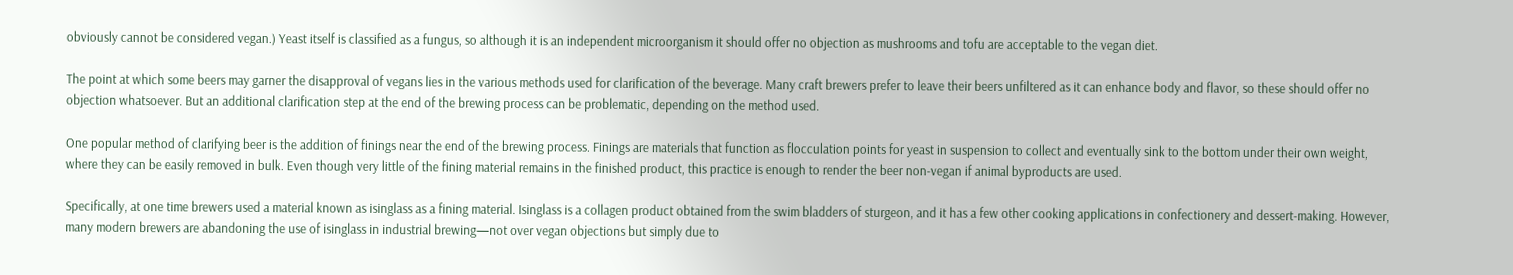obviously cannot be considered vegan.) Yeast itself is classified as a fungus, so although it is an independent microorganism it should offer no objection as mushrooms and tofu are acceptable to the vegan diet.

The point at which some beers may garner the disapproval of vegans lies in the various methods used for clarification of the beverage. Many craft brewers prefer to leave their beers unfiltered as it can enhance body and flavor, so these should offer no objection whatsoever. But an additional clarification step at the end of the brewing process can be problematic, depending on the method used.

One popular method of clarifying beer is the addition of finings near the end of the brewing process. Finings are materials that function as flocculation points for yeast in suspension to collect and eventually sink to the bottom under their own weight, where they can be easily removed in bulk. Even though very little of the fining material remains in the finished product, this practice is enough to render the beer non-vegan if animal byproducts are used.

Specifically, at one time brewers used a material known as isinglass as a fining material. Isinglass is a collagen product obtained from the swim bladders of sturgeon, and it has a few other cooking applications in confectionery and dessert-making. However, many modern brewers are abandoning the use of isinglass in industrial brewing—not over vegan objections but simply due to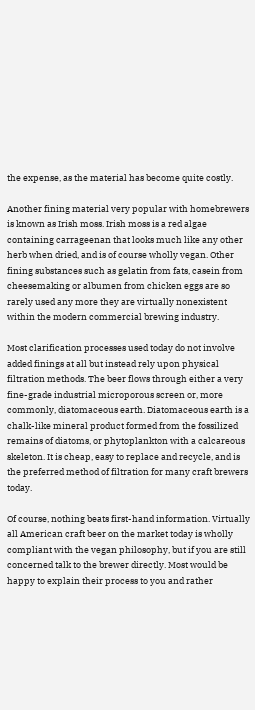the expense, as the material has become quite costly.

Another fining material very popular with homebrewers is known as Irish moss. Irish moss is a red algae containing carrageenan that looks much like any other herb when dried, and is of course wholly vegan. Other fining substances such as gelatin from fats, casein from cheesemaking or albumen from chicken eggs are so rarely used any more they are virtually nonexistent within the modern commercial brewing industry.

Most clarification processes used today do not involve added finings at all but instead rely upon physical filtration methods. The beer flows through either a very fine-grade industrial microporous screen or, more commonly, diatomaceous earth. Diatomaceous earth is a chalk-like mineral product formed from the fossilized remains of diatoms, or phytoplankton with a calcareous skeleton. It is cheap, easy to replace and recycle, and is the preferred method of filtration for many craft brewers today.

Of course, nothing beats first-hand information. Virtually all American craft beer on the market today is wholly compliant with the vegan philosophy, but if you are still concerned talk to the brewer directly. Most would be happy to explain their process to you and rather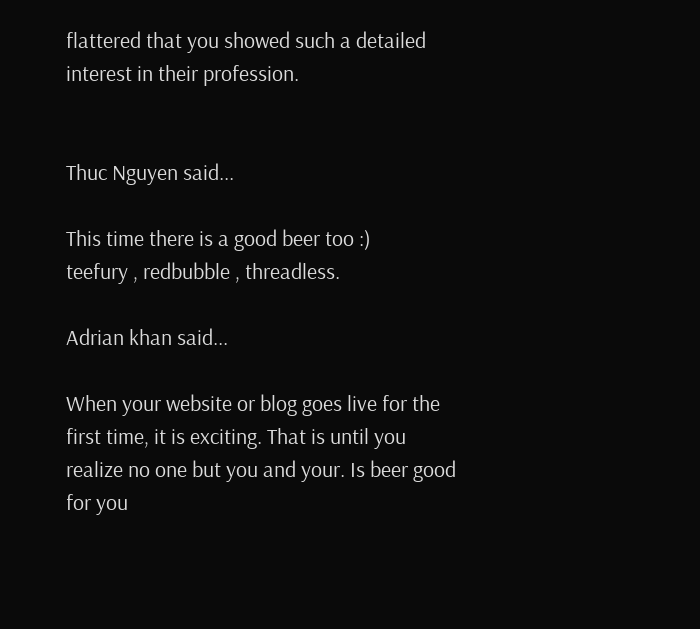flattered that you showed such a detailed interest in their profession.


Thuc Nguyen said...

This time there is a good beer too :)
teefury , redbubble , threadless.

Adrian khan said...

When your website or blog goes live for the first time, it is exciting. That is until you realize no one but you and your. Is beer good for you